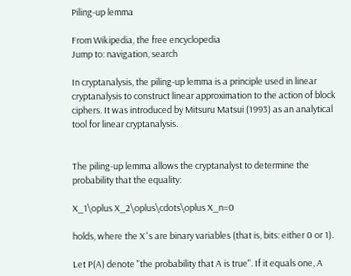Piling-up lemma

From Wikipedia, the free encyclopedia
Jump to: navigation, search

In cryptanalysis, the piling-up lemma is a principle used in linear cryptanalysis to construct linear approximation to the action of block ciphers. It was introduced by Mitsuru Matsui (1993) as an analytical tool for linear cryptanalysis.


The piling-up lemma allows the cryptanalyst to determine the probability that the equality:

X_1\oplus X_2\oplus\cdots\oplus X_n=0

holds, where the X 's are binary variables (that is, bits: either 0 or 1).

Let P(A) denote "the probability that A is true". If it equals one, A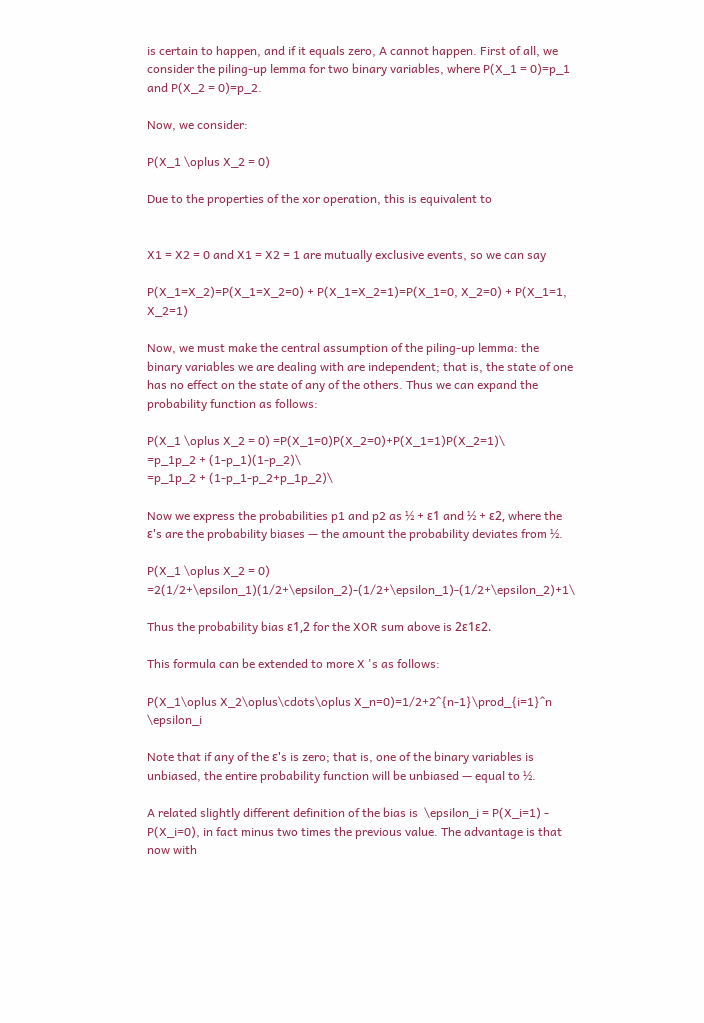is certain to happen, and if it equals zero, A cannot happen. First of all, we consider the piling-up lemma for two binary variables, where P(X_1 = 0)=p_1 and P(X_2 = 0)=p_2.

Now, we consider:

P(X_1 \oplus X_2 = 0)

Due to the properties of the xor operation, this is equivalent to


X1 = X2 = 0 and X1 = X2 = 1 are mutually exclusive events, so we can say

P(X_1=X_2)=P(X_1=X_2=0) + P(X_1=X_2=1)=P(X_1=0, X_2=0) + P(X_1=1, X_2=1)

Now, we must make the central assumption of the piling-up lemma: the binary variables we are dealing with are independent; that is, the state of one has no effect on the state of any of the others. Thus we can expand the probability function as follows:

P(X_1 \oplus X_2 = 0) =P(X_1=0)P(X_2=0)+P(X_1=1)P(X_2=1)\
=p_1p_2 + (1-p_1)(1-p_2)\
=p_1p_2 + (1-p_1-p_2+p_1p_2)\

Now we express the probabilities p1 and p2 as ½ + ε1 and ½ + ε2, where the ε's are the probability biases — the amount the probability deviates from ½.

P(X_1 \oplus X_2 = 0) =2(1/2+\epsilon_1)(1/2+\epsilon_2)-(1/2+\epsilon_1)-(1/2+\epsilon_2)+1\

Thus the probability bias ε1,2 for the XOR sum above is 2ε1ε2.

This formula can be extended to more X 's as follows:

P(X_1\oplus X_2\oplus\cdots\oplus X_n=0)=1/2+2^{n-1}\prod_{i=1}^n \epsilon_i

Note that if any of the ε's is zero; that is, one of the binary variables is unbiased, the entire probability function will be unbiased — equal to ½.

A related slightly different definition of the bias is  \epsilon_i = P(X_i=1) - P(X_i=0), in fact minus two times the previous value. The advantage is that now with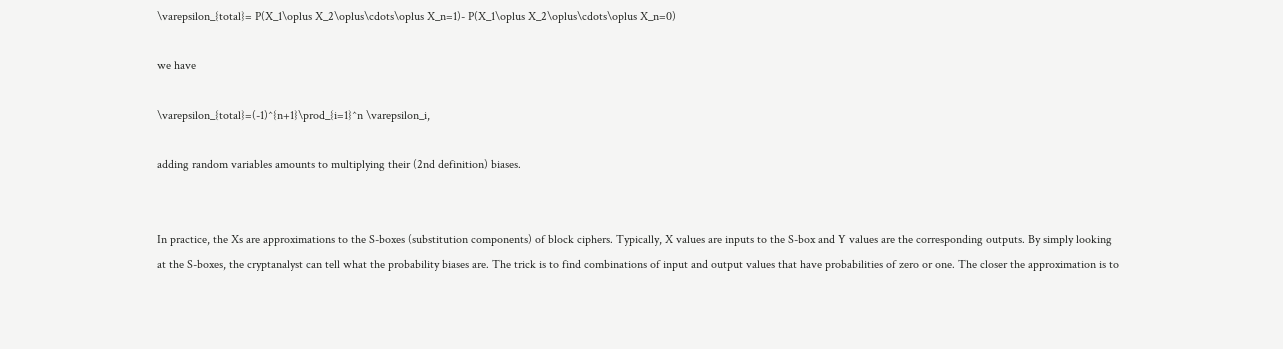\varepsilon_{total}= P(X_1\oplus X_2\oplus\cdots\oplus X_n=1)- P(X_1\oplus X_2\oplus\cdots\oplus X_n=0)

we have

\varepsilon_{total}=(-1)^{n+1}\prod_{i=1}^n \varepsilon_i,

adding random variables amounts to multiplying their (2nd definition) biases.


In practice, the Xs are approximations to the S-boxes (substitution components) of block ciphers. Typically, X values are inputs to the S-box and Y values are the corresponding outputs. By simply looking at the S-boxes, the cryptanalyst can tell what the probability biases are. The trick is to find combinations of input and output values that have probabilities of zero or one. The closer the approximation is to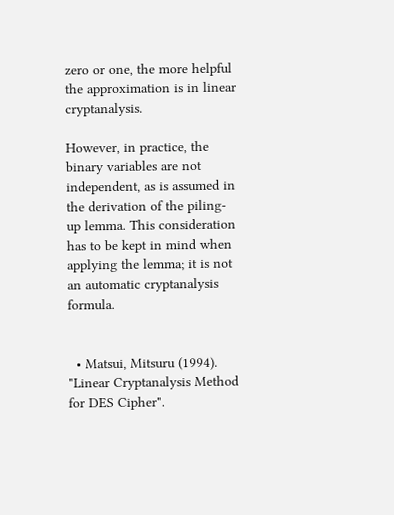zero or one, the more helpful the approximation is in linear cryptanalysis.

However, in practice, the binary variables are not independent, as is assumed in the derivation of the piling-up lemma. This consideration has to be kept in mind when applying the lemma; it is not an automatic cryptanalysis formula.


  • Matsui, Mitsuru (1994). "Linear Cryptanalysis Method for DES Cipher".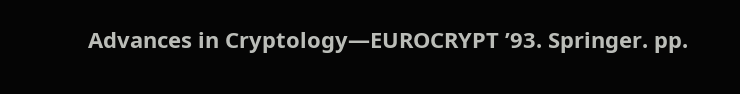Advances in Cryptology—EUROCRYPT ’93. Springer. pp.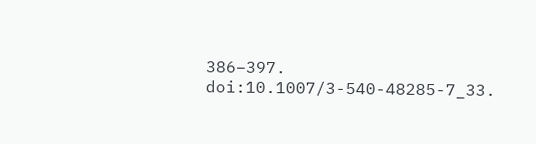386–397. doi:10.1007/3-540-48285-7_33.